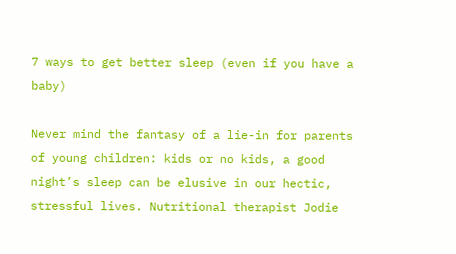7 ways to get better sleep (even if you have a baby)

Never mind the fantasy of a lie-in for parents of young children: kids or no kids, a good night’s sleep can be elusive in our hectic, stressful lives. Nutritional therapist Jodie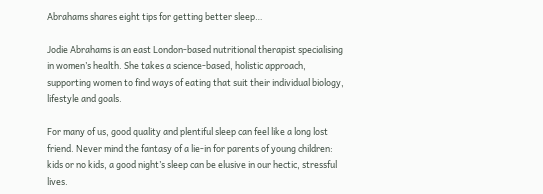Abrahams shares eight tips for getting better sleep…

Jodie Abrahams is an east London-based nutritional therapist specialising in women’s health. She takes a science-based, holistic approach, supporting women to find ways of eating that suit their individual biology, lifestyle and goals.

For many of us, good quality and plentiful sleep can feel like a long lost friend. Never mind the fantasy of a lie-in for parents of young children: kids or no kids, a good night’s sleep can be elusive in our hectic, stressful lives.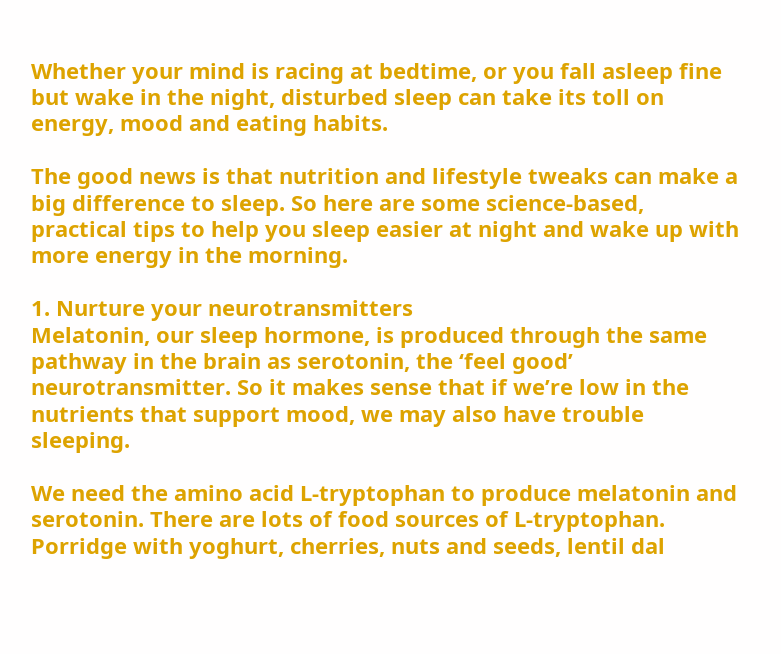Whether your mind is racing at bedtime, or you fall asleep fine but wake in the night, disturbed sleep can take its toll on energy, mood and eating habits.

The good news is that nutrition and lifestyle tweaks can make a big difference to sleep. So here are some science-based, practical tips to help you sleep easier at night and wake up with more energy in the morning.

1. Nurture your neurotransmitters
Melatonin, our sleep hormone, is produced through the same pathway in the brain as serotonin, the ‘feel good’ neurotransmitter. So it makes sense that if we’re low in the nutrients that support mood, we may also have trouble sleeping.

We need the amino acid L-tryptophan to produce melatonin and serotonin. There are lots of food sources of L-tryptophan. Porridge with yoghurt, cherries, nuts and seeds, lentil dal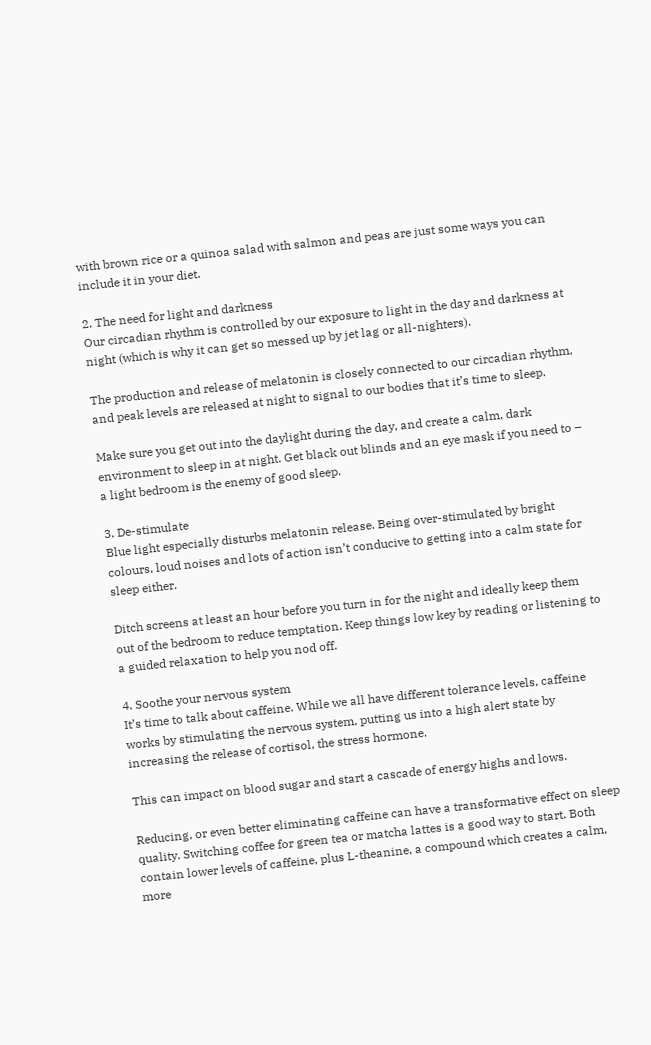with brown rice or a quinoa salad with salmon and peas are just some ways you can include it in your diet.

2. The need for light and darkness
Our circadian rhythm is controlled by our exposure to light in the day and darkness at night (which is why it can get so messed up by jet lag or all-nighters).

The production and release of melatonin is closely connected to our circadian rhythm, and peak levels are released at night to signal to our bodies that it’s time to sleep.

Make sure you get out into the daylight during the day, and create a calm, dark environment to sleep in at night. Get black out blinds and an eye mask if you need to – a light bedroom is the enemy of good sleep.

3. De-stimulate
Blue light especially disturbs melatonin release. Being over-stimulated by bright colours, loud noises and lots of action isn’t conducive to getting into a calm state for sleep either.

Ditch screens at least an hour before you turn in for the night and ideally keep them out of the bedroom to reduce temptation. Keep things low key by reading or listening to a guided relaxation to help you nod off.

4. Soothe your nervous system
It’s time to talk about caffeine. While we all have different tolerance levels, caffeine works by stimulating the nervous system, putting us into a high alert state by increasing the release of cortisol, the stress hormone.

This can impact on blood sugar and start a cascade of energy highs and lows.

Reducing, or even better eliminating caffeine can have a transformative effect on sleep quality. Switching coffee for green tea or matcha lattes is a good way to start. Both contain lower levels of caffeine, plus L-theanine, a compound which creates a calm, more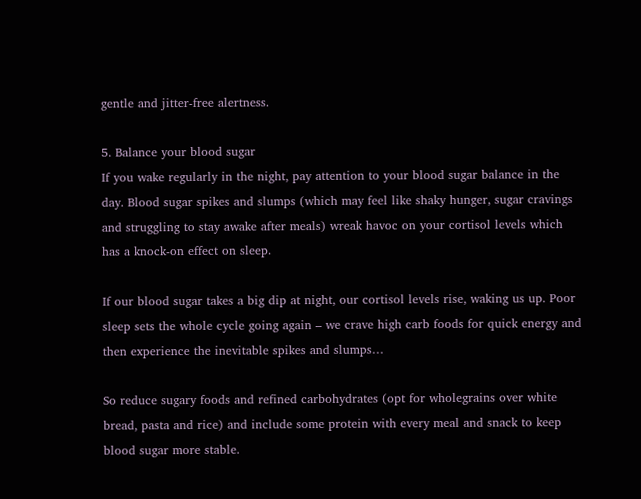gentle and jitter-free alertness.

5. Balance your blood sugar
If you wake regularly in the night, pay attention to your blood sugar balance in the day. Blood sugar spikes and slumps (which may feel like shaky hunger, sugar cravings and struggling to stay awake after meals) wreak havoc on your cortisol levels which has a knock-on effect on sleep.

If our blood sugar takes a big dip at night, our cortisol levels rise, waking us up. Poor sleep sets the whole cycle going again – we crave high carb foods for quick energy and then experience the inevitable spikes and slumps…

So reduce sugary foods and refined carbohydrates (opt for wholegrains over white bread, pasta and rice) and include some protein with every meal and snack to keep blood sugar more stable.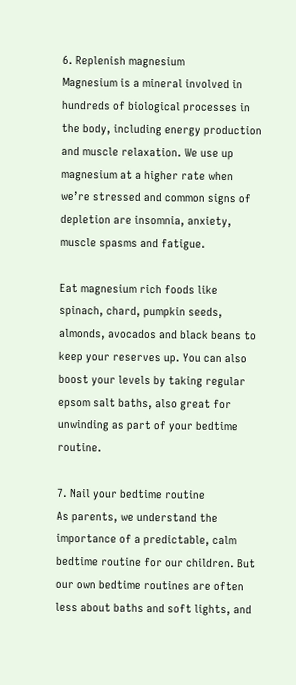6. Replenish magnesium
Magnesium is a mineral involved in hundreds of biological processes in the body, including energy production and muscle relaxation. We use up magnesium at a higher rate when we’re stressed and common signs of depletion are insomnia, anxiety, muscle spasms and fatigue.

Eat magnesium rich foods like spinach, chard, pumpkin seeds, almonds, avocados and black beans to keep your reserves up. You can also boost your levels by taking regular epsom salt baths, also great for unwinding as part of your bedtime routine.

7. Nail your bedtime routine
As parents, we understand the importance of a predictable, calm bedtime routine for our children. But our own bedtime routines are often less about baths and soft lights, and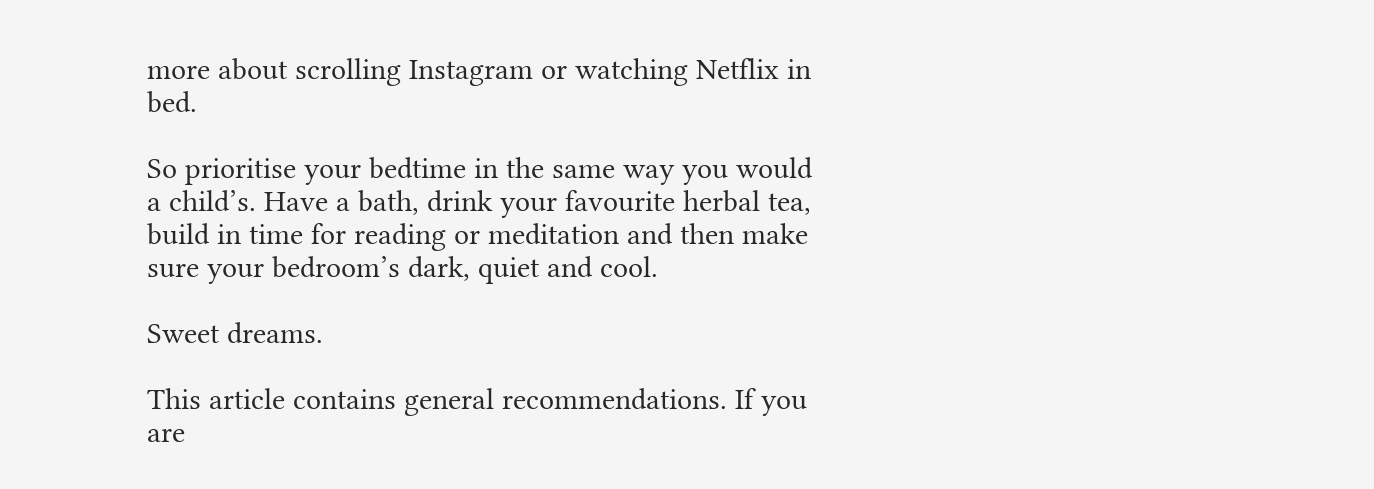more about scrolling Instagram or watching Netflix in bed.

So prioritise your bedtime in the same way you would a child’s. Have a bath, drink your favourite herbal tea, build in time for reading or meditation and then make sure your bedroom’s dark, quiet and cool.

Sweet dreams.

This article contains general recommendations. If you are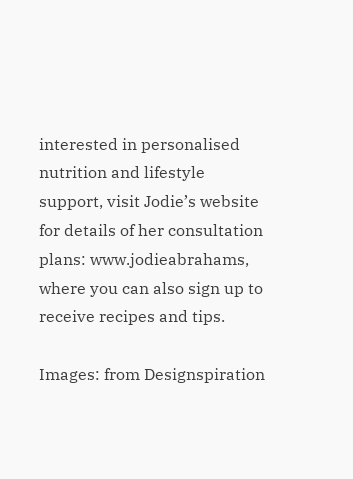interested in personalised nutrition and lifestyle support, visit Jodie’s website for details of her consultation plans: www.jodieabrahams, where you can also sign up to receive recipes and tips.

Images: from Designspiration